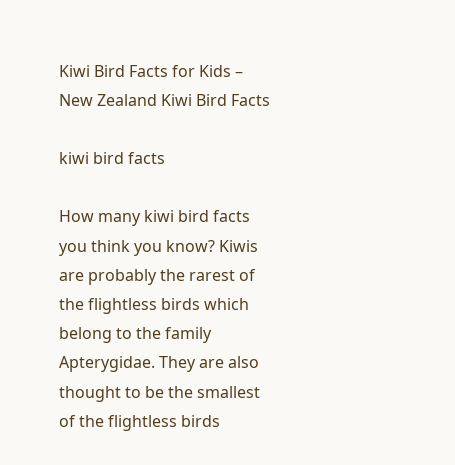Kiwi Bird Facts for Kids – New Zealand Kiwi Bird Facts

kiwi bird facts

How many kiwi bird facts you think you know? Kiwis are probably the rarest of the flightless birds which belong to the family Apterygidae. They are also thought to be the smallest of the flightless birds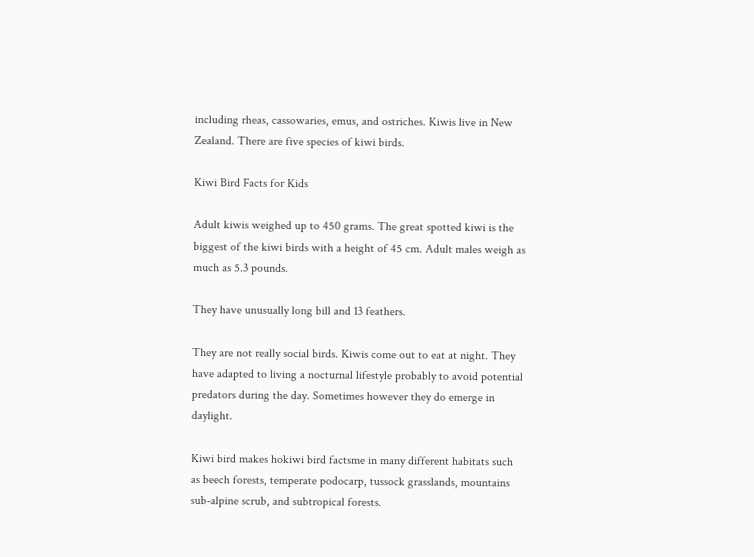including rheas, cassowaries, emus, and ostriches. Kiwis live in New Zealand. There are five species of kiwi birds.

Kiwi Bird Facts for Kids

Adult kiwis weighed up to 450 grams. The great spotted kiwi is the biggest of the kiwi birds with a height of 45 cm. Adult males weigh as much as 5.3 pounds.

They have unusually long bill and 13 feathers.

They are not really social birds. Kiwis come out to eat at night. They have adapted to living a nocturnal lifestyle probably to avoid potential predators during the day. Sometimes however they do emerge in daylight.

Kiwi bird makes hokiwi bird factsme in many different habitats such as beech forests, temperate podocarp, tussock grasslands, mountains sub-alpine scrub, and subtropical forests.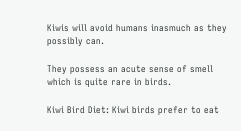Kiwis will avoid humans inasmuch as they possibly can.

They possess an acute sense of smell which is quite rare in birds.

Kiwi Bird Diet: Kiwi birds prefer to eat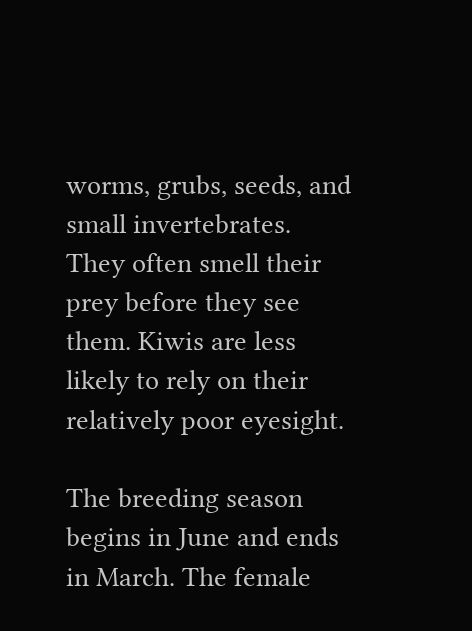worms, grubs, seeds, and small invertebrates. They often smell their prey before they see them. Kiwis are less likely to rely on their relatively poor eyesight.

The breeding season begins in June and ends in March. The female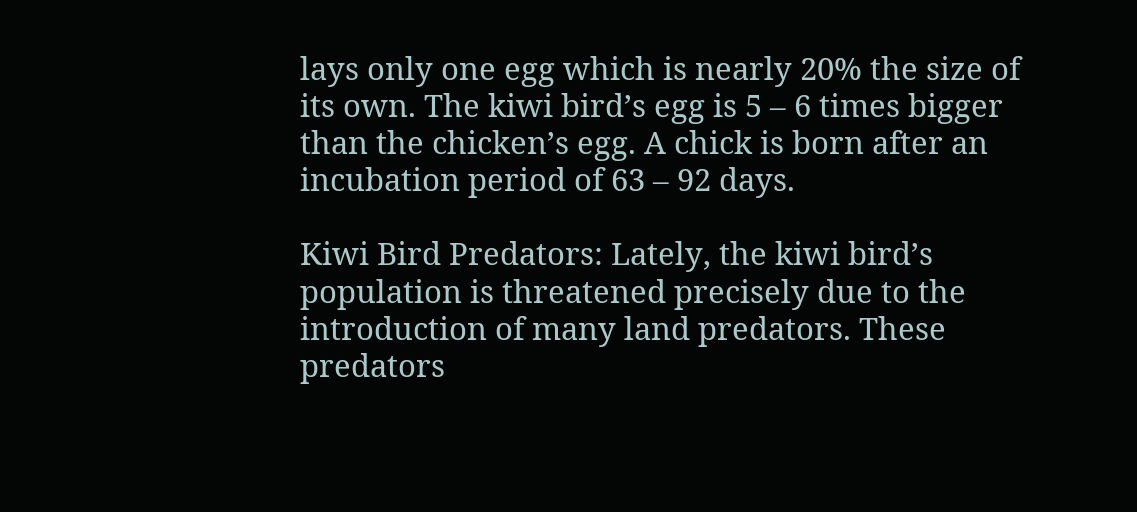lays only one egg which is nearly 20% the size of its own. The kiwi bird’s egg is 5 – 6 times bigger than the chicken’s egg. A chick is born after an incubation period of 63 – 92 days.

Kiwi Bird Predators: Lately, the kiwi bird’s population is threatened precisely due to the introduction of many land predators. These predators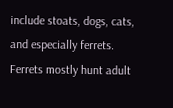include stoats, dogs, cats, and especially ferrets. Ferrets mostly hunt adult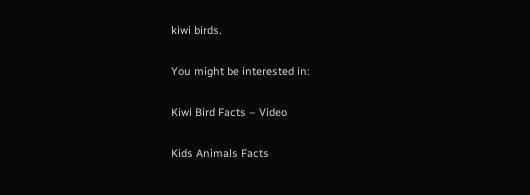kiwi birds.

You might be interested in:

Kiwi Bird Facts – Video

Kids Animals Facts